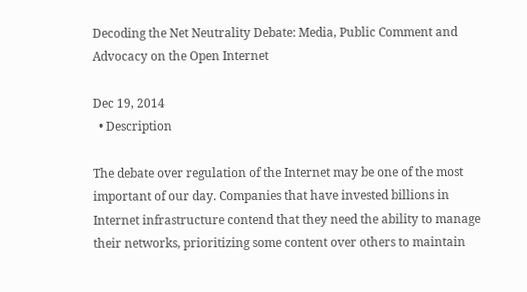Decoding the Net Neutrality Debate: Media, Public Comment and Advocacy on the Open Internet

Dec 19, 2014
  • Description

The debate over regulation of the Internet may be one of the most important of our day. Companies that have invested billions in Internet infrastructure contend that they need the ability to manage their networks, prioritizing some content over others to maintain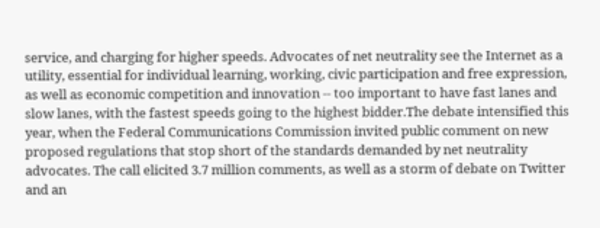service, and charging for higher speeds. Advocates of net neutrality see the Internet as a utility, essential for individual learning, working, civic participation and free expression, as well as economic competition and innovation -- too important to have fast lanes and slow lanes, with the fastest speeds going to the highest bidder.The debate intensified this year, when the Federal Communications Commission invited public comment on new proposed regulations that stop short of the standards demanded by net neutrality advocates. The call elicited 3.7 million comments, as well as a storm of debate on Twitter and an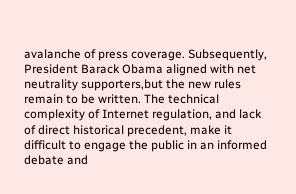avalanche of press coverage. Subsequently, President Barack Obama aligned with net neutrality supporters,but the new rules remain to be written. The technical complexity of Internet regulation, and lack of direct historical precedent, make it difficult to engage the public in an informed debate and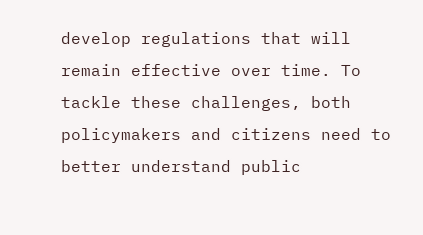develop regulations that will remain effective over time. To tackle these challenges, both policymakers and citizens need to better understand public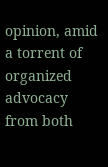opinion, amid a torrent of organized advocacy from both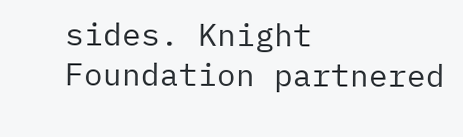sides. Knight Foundation partnered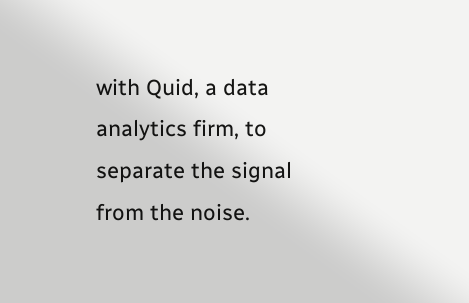with Quid, a data analytics firm, to separate the signal from the noise.